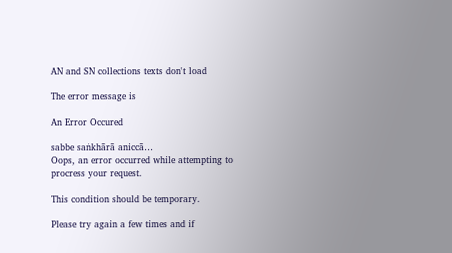AN and SN collections texts don't load

The error message is

An Error Occured

sabbe saṅkhārā aniccā…
Oops, an error occurred while attempting to procress your request.

This condition should be temporary.

Please try again a few times and if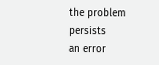the problem persists
an error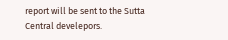report will be sent to the Sutta Central develepors.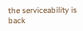the serviceability is back